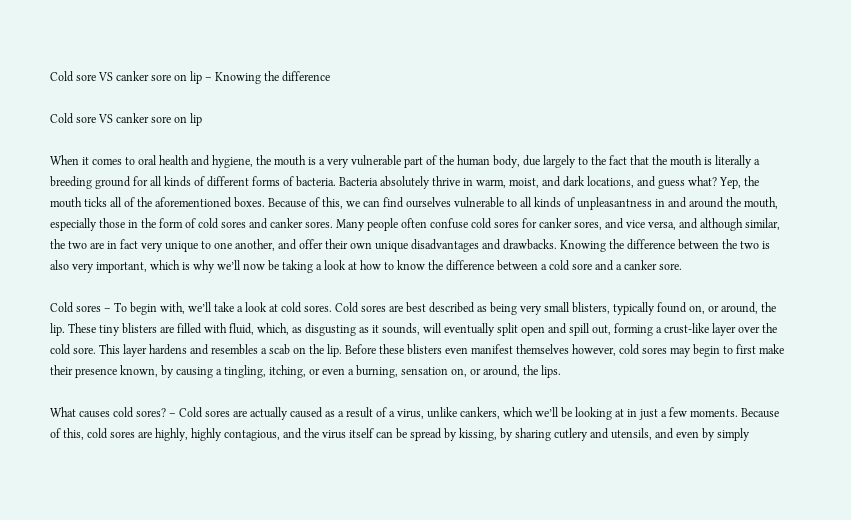Cold sore VS canker sore on lip – Knowing the difference

Cold sore VS canker sore on lip

When it comes to oral health and hygiene, the mouth is a very vulnerable part of the human body, due largely to the fact that the mouth is literally a breeding ground for all kinds of different forms of bacteria. Bacteria absolutely thrive in warm, moist, and dark locations, and guess what? Yep, the mouth ticks all of the aforementioned boxes. Because of this, we can find ourselves vulnerable to all kinds of unpleasantness in and around the mouth, especially those in the form of cold sores and canker sores. Many people often confuse cold sores for canker sores, and vice versa, and although similar, the two are in fact very unique to one another, and offer their own unique disadvantages and drawbacks. Knowing the difference between the two is also very important, which is why we’ll now be taking a look at how to know the difference between a cold sore and a canker sore.

Cold sores – To begin with, we’ll take a look at cold sores. Cold sores are best described as being very small blisters, typically found on, or around, the lip. These tiny blisters are filled with fluid, which, as disgusting as it sounds, will eventually split open and spill out, forming a crust-like layer over the cold sore. This layer hardens and resembles a scab on the lip. Before these blisters even manifest themselves however, cold sores may begin to first make their presence known, by causing a tingling, itching, or even a burning, sensation on, or around, the lips.

What causes cold sores? – Cold sores are actually caused as a result of a virus, unlike cankers, which we’ll be looking at in just a few moments. Because of this, cold sores are highly, highly contagious, and the virus itself can be spread by kissing, by sharing cutlery and utensils, and even by simply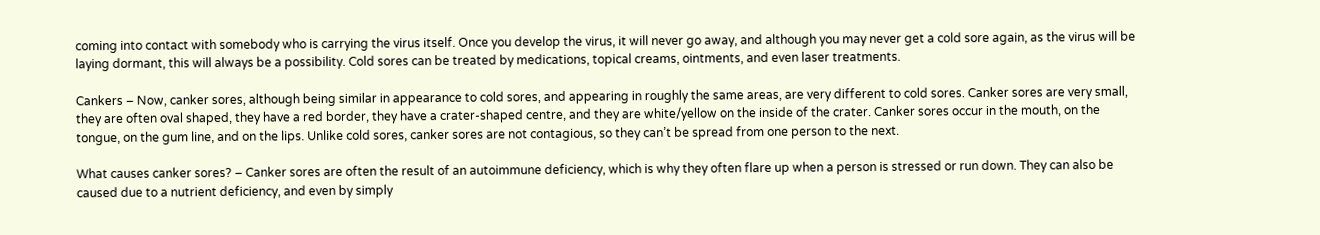coming into contact with somebody who is carrying the virus itself. Once you develop the virus, it will never go away, and although you may never get a cold sore again, as the virus will be laying dormant, this will always be a possibility. Cold sores can be treated by medications, topical creams, ointments, and even laser treatments.

Cankers – Now, canker sores, although being similar in appearance to cold sores, and appearing in roughly the same areas, are very different to cold sores. Canker sores are very small, they are often oval shaped, they have a red border, they have a crater-shaped centre, and they are white/yellow on the inside of the crater. Canker sores occur in the mouth, on the tongue, on the gum line, and on the lips. Unlike cold sores, canker sores are not contagious, so they can’t be spread from one person to the next.

What causes canker sores? – Canker sores are often the result of an autoimmune deficiency, which is why they often flare up when a person is stressed or run down. They can also be caused due to a nutrient deficiency, and even by simply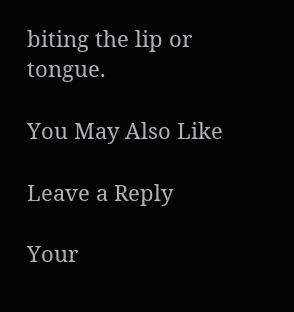biting the lip or tongue.

You May Also Like

Leave a Reply

Your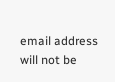email address will not be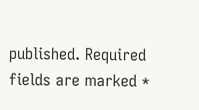published. Required fields are marked *